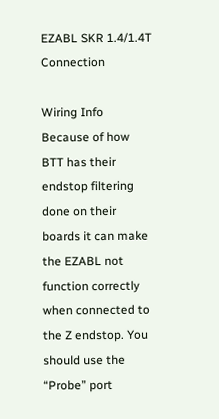EZABL SKR 1.4/1.4T Connection

Wiring Info Because of how BTT has their endstop filtering done on their boards it can make the EZABL not function correctly when connected to the Z endstop. You should use the “Probe” port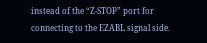instead of the “Z-STOP” port for connecting to the EZABL signal side.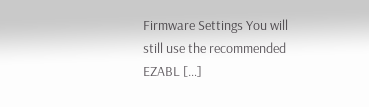Firmware Settings You will still use the recommended EZABL […]